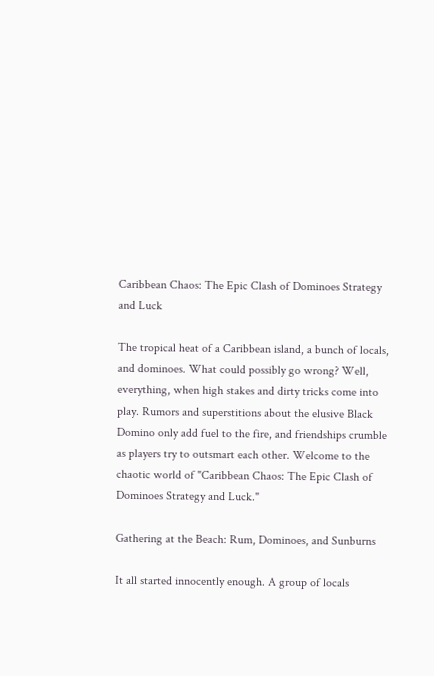Caribbean Chaos: The Epic Clash of Dominoes Strategy and Luck

The tropical heat of a Caribbean island, a bunch of locals, and dominoes. What could possibly go wrong? Well, everything, when high stakes and dirty tricks come into play. Rumors and superstitions about the elusive Black Domino only add fuel to the fire, and friendships crumble as players try to outsmart each other. Welcome to the chaotic world of "Caribbean Chaos: The Epic Clash of Dominoes Strategy and Luck."

Gathering at the Beach: Rum, Dominoes, and Sunburns

It all started innocently enough. A group of locals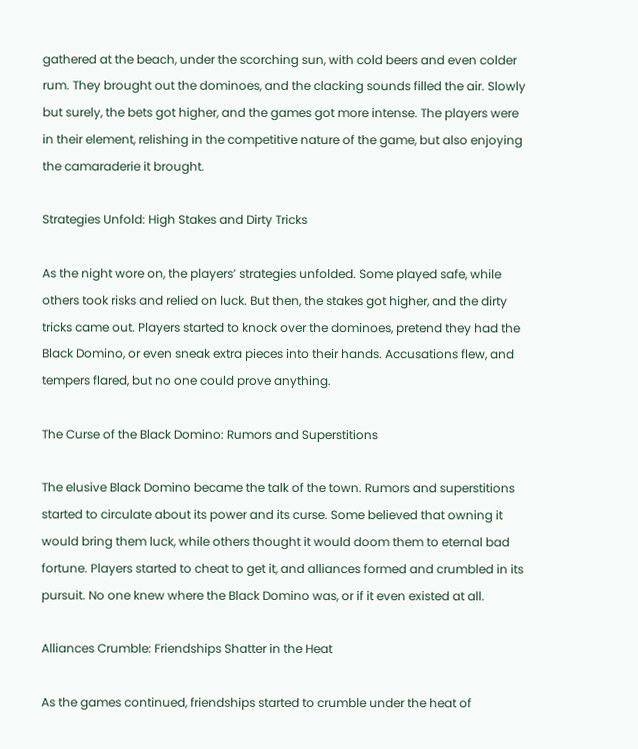gathered at the beach, under the scorching sun, with cold beers and even colder rum. They brought out the dominoes, and the clacking sounds filled the air. Slowly but surely, the bets got higher, and the games got more intense. The players were in their element, relishing in the competitive nature of the game, but also enjoying the camaraderie it brought.

Strategies Unfold: High Stakes and Dirty Tricks

As the night wore on, the players’ strategies unfolded. Some played safe, while others took risks and relied on luck. But then, the stakes got higher, and the dirty tricks came out. Players started to knock over the dominoes, pretend they had the Black Domino, or even sneak extra pieces into their hands. Accusations flew, and tempers flared, but no one could prove anything.

The Curse of the Black Domino: Rumors and Superstitions

The elusive Black Domino became the talk of the town. Rumors and superstitions started to circulate about its power and its curse. Some believed that owning it would bring them luck, while others thought it would doom them to eternal bad fortune. Players started to cheat to get it, and alliances formed and crumbled in its pursuit. No one knew where the Black Domino was, or if it even existed at all.

Alliances Crumble: Friendships Shatter in the Heat

As the games continued, friendships started to crumble under the heat of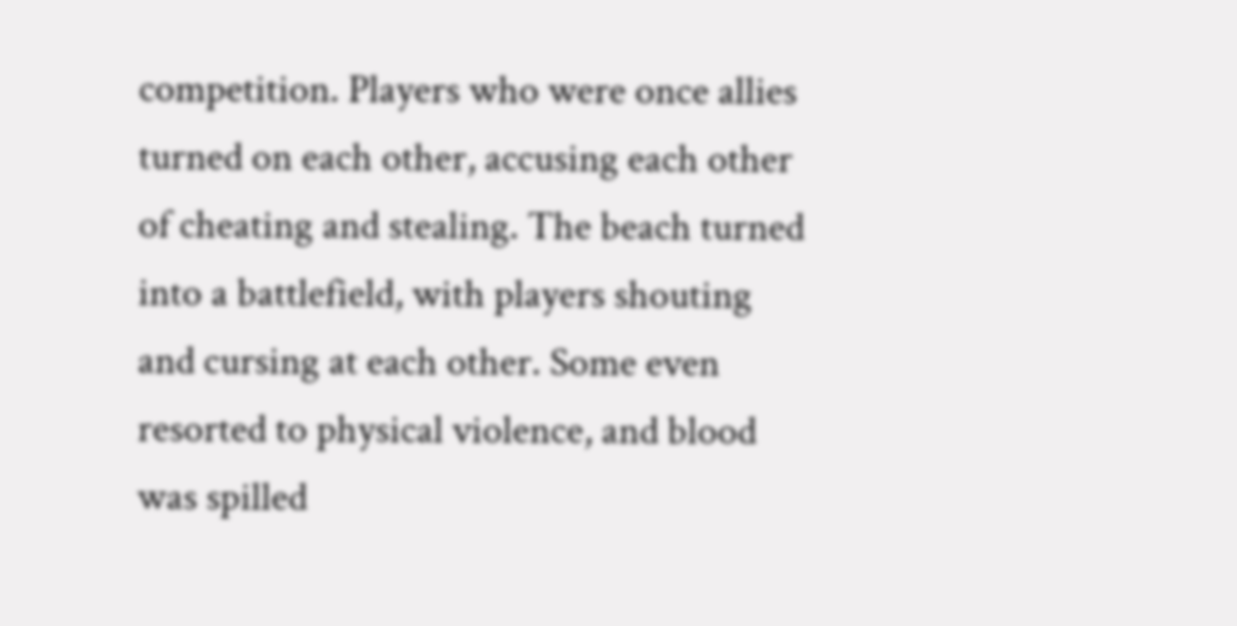competition. Players who were once allies turned on each other, accusing each other of cheating and stealing. The beach turned into a battlefield, with players shouting and cursing at each other. Some even resorted to physical violence, and blood was spilled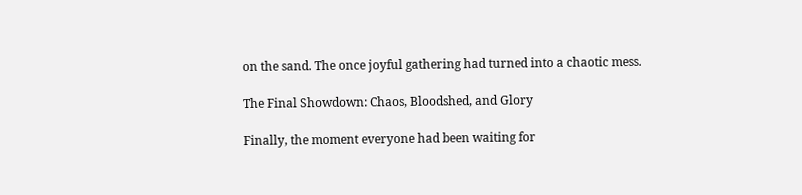on the sand. The once joyful gathering had turned into a chaotic mess.

The Final Showdown: Chaos, Bloodshed, and Glory

Finally, the moment everyone had been waiting for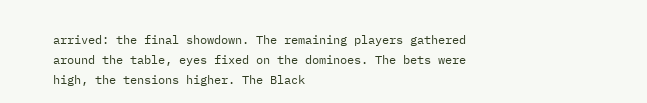arrived: the final showdown. The remaining players gathered around the table, eyes fixed on the dominoes. The bets were high, the tensions higher. The Black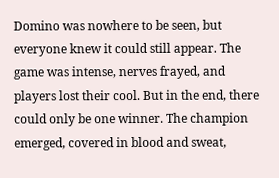Domino was nowhere to be seen, but everyone knew it could still appear. The game was intense, nerves frayed, and players lost their cool. But in the end, there could only be one winner. The champion emerged, covered in blood and sweat,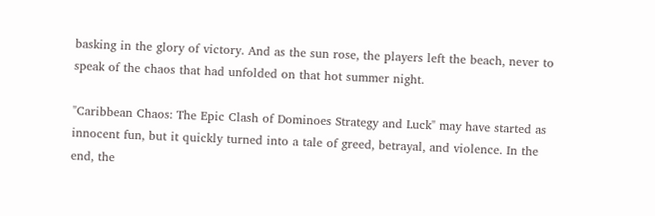basking in the glory of victory. And as the sun rose, the players left the beach, never to speak of the chaos that had unfolded on that hot summer night.

"Caribbean Chaos: The Epic Clash of Dominoes Strategy and Luck" may have started as innocent fun, but it quickly turned into a tale of greed, betrayal, and violence. In the end, the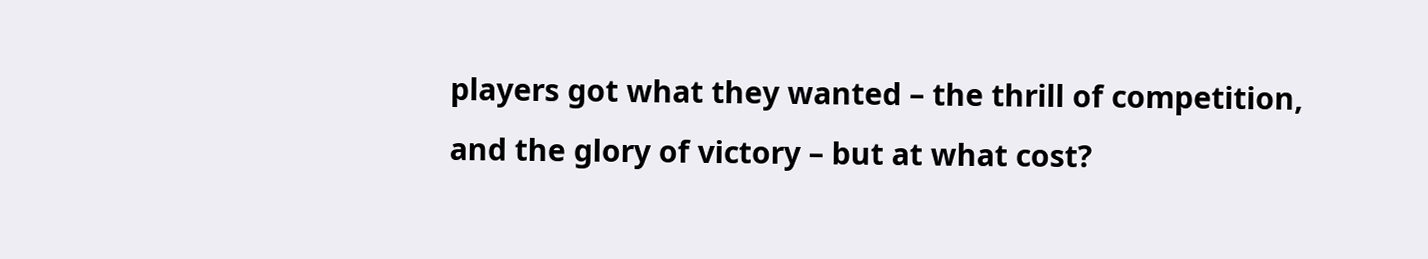players got what they wanted – the thrill of competition, and the glory of victory – but at what cost?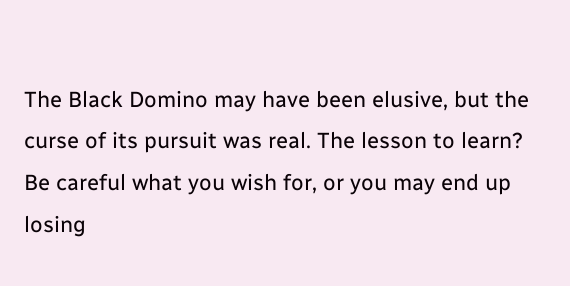The Black Domino may have been elusive, but the curse of its pursuit was real. The lesson to learn? Be careful what you wish for, or you may end up losing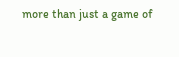more than just a game of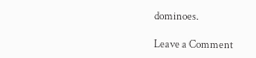dominoes.

Leave a Comment